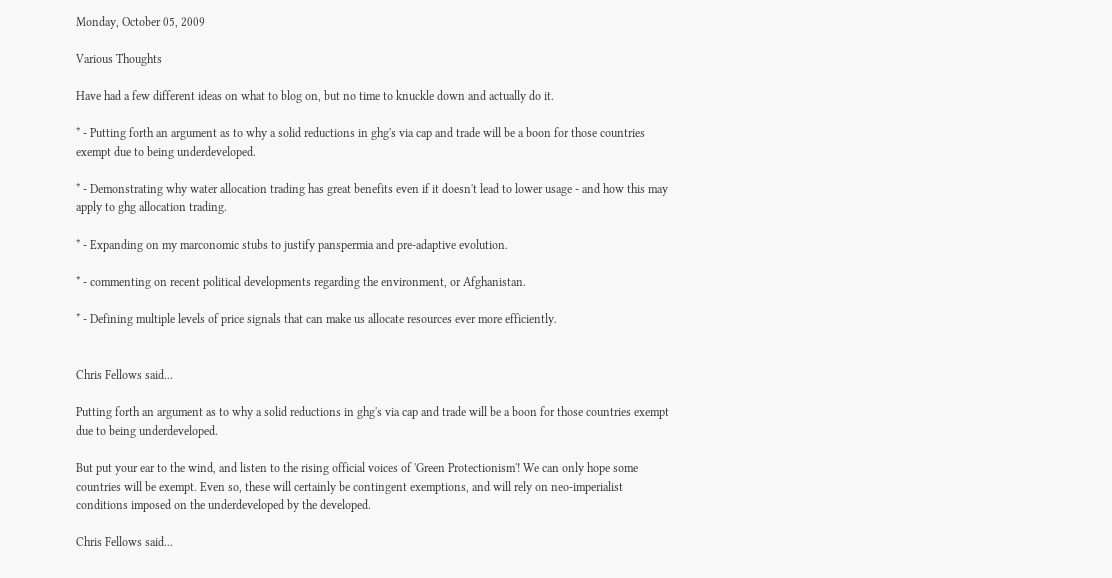Monday, October 05, 2009

Various Thoughts

Have had a few different ideas on what to blog on, but no time to knuckle down and actually do it.

* - Putting forth an argument as to why a solid reductions in ghg's via cap and trade will be a boon for those countries exempt due to being underdeveloped.

* - Demonstrating why water allocation trading has great benefits even if it doesn't lead to lower usage - and how this may apply to ghg allocation trading.

* - Expanding on my marconomic stubs to justify panspermia and pre-adaptive evolution.

* - commenting on recent political developments regarding the environment, or Afghanistan.

* - Defining multiple levels of price signals that can make us allocate resources ever more efficiently.


Chris Fellows said...

Putting forth an argument as to why a solid reductions in ghg's via cap and trade will be a boon for those countries exempt due to being underdeveloped.

But put your ear to the wind, and listen to the rising official voices of 'Green Protectionism'! We can only hope some countries will be exempt. Even so, these will certainly be contingent exemptions, and will rely on neo-imperialist conditions imposed on the underdeveloped by the developed.

Chris Fellows said...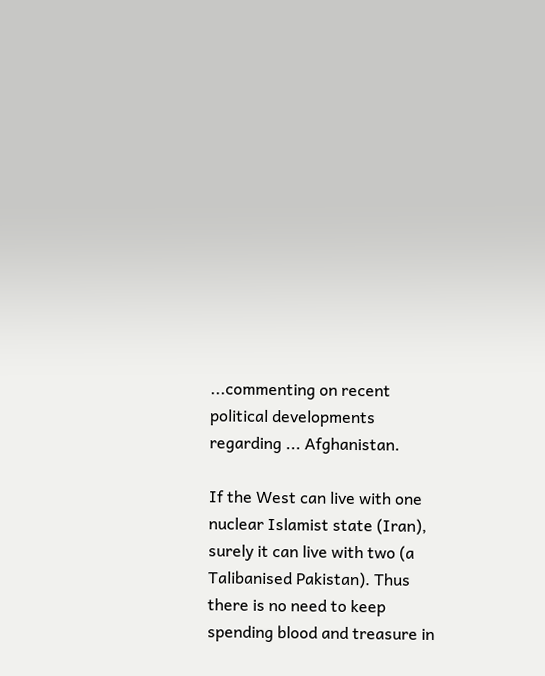...commenting on recent political developments regarding ... Afghanistan.

If the West can live with one nuclear Islamist state (Iran), surely it can live with two (a Talibanised Pakistan). Thus there is no need to keep spending blood and treasure in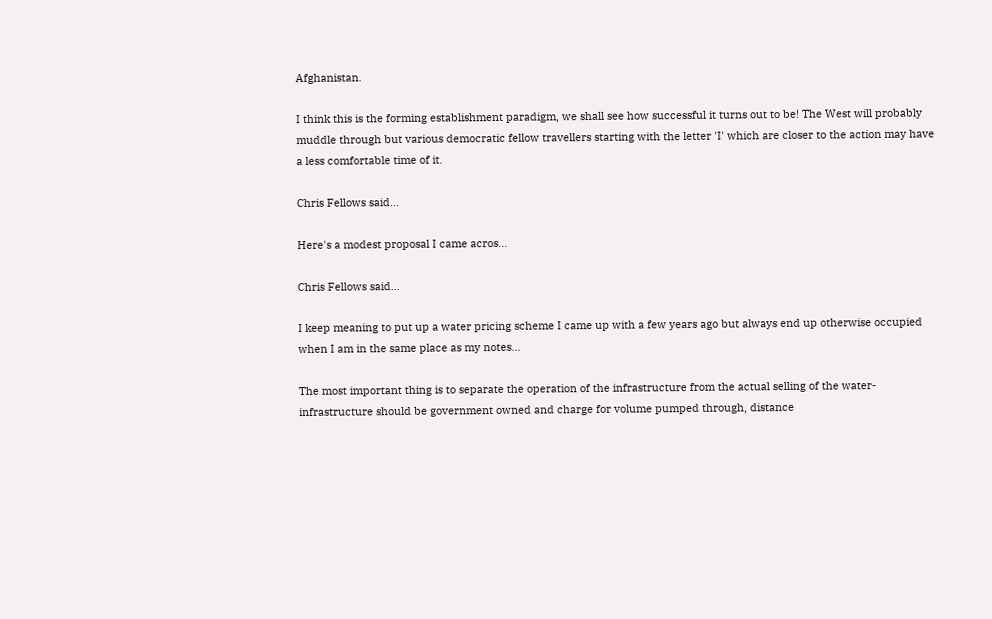Afghanistan.

I think this is the forming establishment paradigm, we shall see how successful it turns out to be! The West will probably muddle through but various democratic fellow travellers starting with the letter 'I' which are closer to the action may have a less comfortable time of it.

Chris Fellows said...

Here's a modest proposal I came acros...

Chris Fellows said...

I keep meaning to put up a water pricing scheme I came up with a few years ago but always end up otherwise occupied when I am in the same place as my notes...

The most important thing is to separate the operation of the infrastructure from the actual selling of the water- infrastructure should be government owned and charge for volume pumped through, distance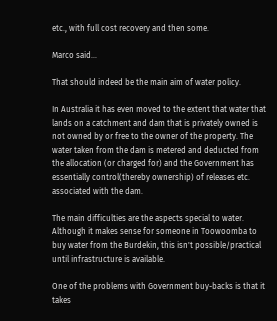etc., with full cost recovery and then some.

Marco said...

That should indeed be the main aim of water policy.

In Australia it has even moved to the extent that water that lands on a catchment and dam that is privately owned is not owned by or free to the owner of the property. The water taken from the dam is metered and deducted from the allocation (or charged for) and the Government has essentially control(thereby ownership) of releases etc. associated with the dam.

The main difficulties are the aspects special to water. Although it makes sense for someone in Toowoomba to buy water from the Burdekin, this isn't possible/practical until infrastructure is available.

One of the problems with Government buy-backs is that it takes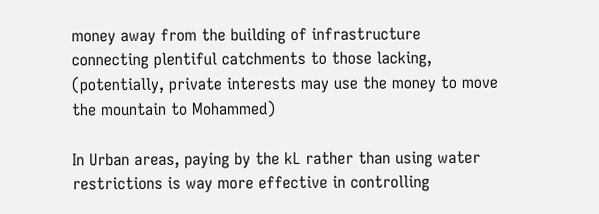money away from the building of infrastructure connecting plentiful catchments to those lacking, (potentially, private interests may use the money to move the mountain to Mohammed)

In Urban areas, paying by the kL rather than using water restrictions is way more effective in controlling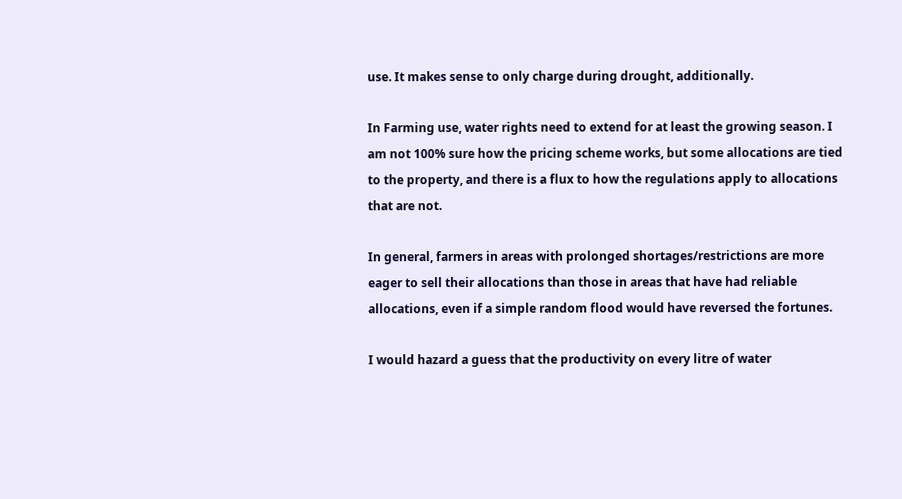use. It makes sense to only charge during drought, additionally.

In Farming use, water rights need to extend for at least the growing season. I am not 100% sure how the pricing scheme works, but some allocations are tied to the property, and there is a flux to how the regulations apply to allocations that are not.

In general, farmers in areas with prolonged shortages/restrictions are more eager to sell their allocations than those in areas that have had reliable allocations, even if a simple random flood would have reversed the fortunes.

I would hazard a guess that the productivity on every litre of water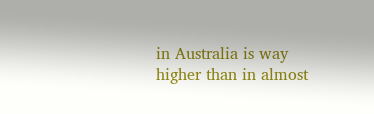in Australia is way higher than in almost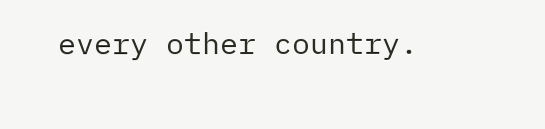every other country.